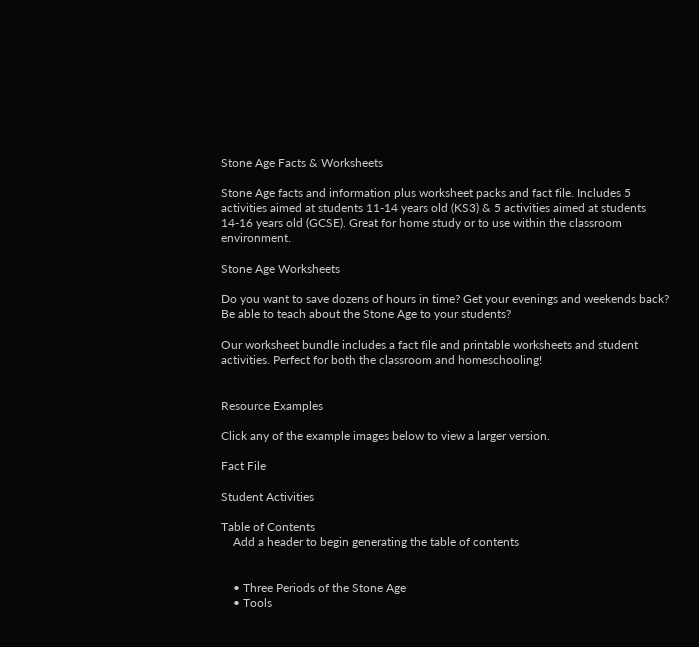Stone Age Facts & Worksheets

Stone Age facts and information plus worksheet packs and fact file. Includes 5 activities aimed at students 11-14 years old (KS3) & 5 activities aimed at students 14-16 years old (GCSE). Great for home study or to use within the classroom environment.

Stone Age Worksheets

Do you want to save dozens of hours in time? Get your evenings and weekends back? Be able to teach about the Stone Age to your students?

Our worksheet bundle includes a fact file and printable worksheets and student activities. Perfect for both the classroom and homeschooling!


Resource Examples

Click any of the example images below to view a larger version.

Fact File

Student Activities

Table of Contents
    Add a header to begin generating the table of contents


    • Three Periods of the Stone Age
    • Tools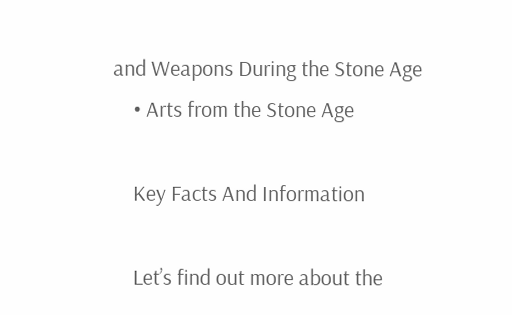and Weapons During the Stone Age
    • Arts from the Stone Age

    Key Facts And Information

    Let’s find out more about the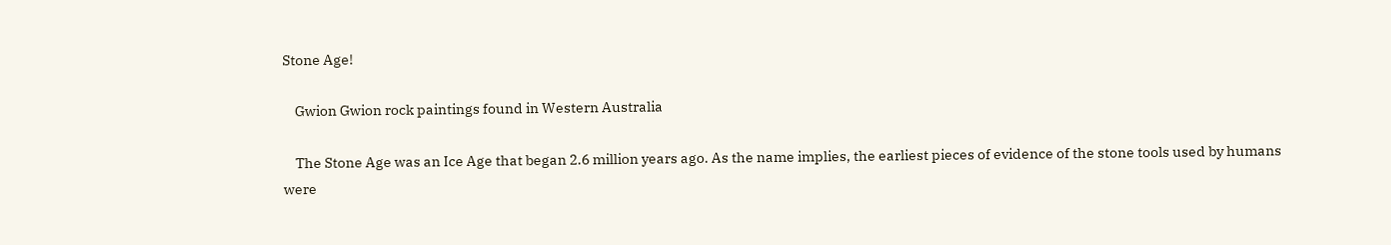Stone Age!

    Gwion Gwion rock paintings found in Western Australia

    The Stone Age was an Ice Age that began 2.6 million years ago. As the name implies, the earliest pieces of evidence of the stone tools used by humans were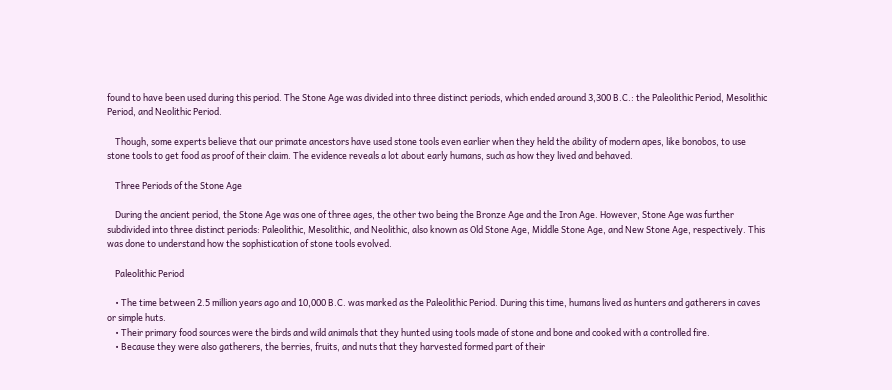found to have been used during this period. The Stone Age was divided into three distinct periods, which ended around 3,300 B.C.: the Paleolithic Period, Mesolithic Period, and Neolithic Period.

    Though, some experts believe that our primate ancestors have used stone tools even earlier when they held the ability of modern apes, like bonobos, to use stone tools to get food as proof of their claim. The evidence reveals a lot about early humans, such as how they lived and behaved.

    Three Periods of the Stone Age

    During the ancient period, the Stone Age was one of three ages, the other two being the Bronze Age and the Iron Age. However, Stone Age was further subdivided into three distinct periods: Paleolithic, Mesolithic, and Neolithic, also known as Old Stone Age, Middle Stone Age, and New Stone Age, respectively. This was done to understand how the sophistication of stone tools evolved.

    Paleolithic Period

    • The time between 2.5 million years ago and 10,000 B.C. was marked as the Paleolithic Period. During this time, humans lived as hunters and gatherers in caves or simple huts.
    • Their primary food sources were the birds and wild animals that they hunted using tools made of stone and bone and cooked with a controlled fire.
    • Because they were also gatherers, the berries, fruits, and nuts that they harvested formed part of their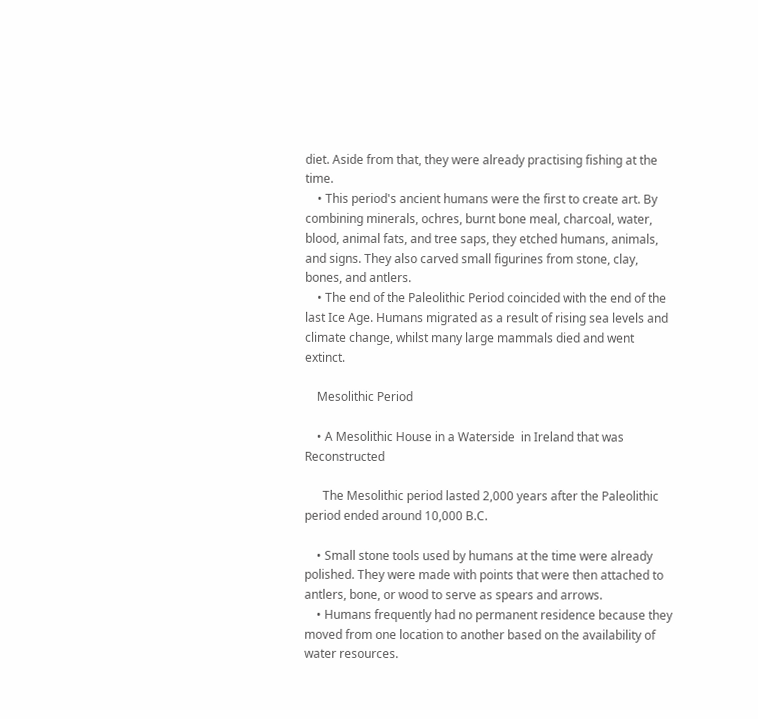diet. Aside from that, they were already practising fishing at the time.
    • This period's ancient humans were the first to create art. By combining minerals, ochres, burnt bone meal, charcoal, water, blood, animal fats, and tree saps, they etched humans, animals, and signs. They also carved small figurines from stone, clay, bones, and antlers.
    • The end of the Paleolithic Period coincided with the end of the last Ice Age. Humans migrated as a result of rising sea levels and climate change, whilst many large mammals died and went extinct.

    Mesolithic Period

    • A Mesolithic House in a Waterside  in Ireland that was Reconstructed

      The Mesolithic period lasted 2,000 years after the Paleolithic period ended around 10,000 B.C.

    • Small stone tools used by humans at the time were already polished. They were made with points that were then attached to antlers, bone, or wood to serve as spears and arrows.
    • Humans frequently had no permanent residence because they moved from one location to another based on the availability of water resources.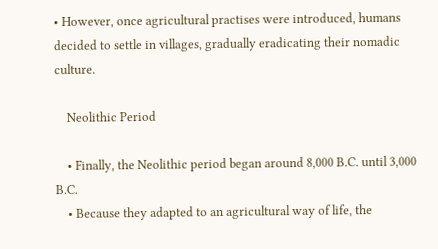• However, once agricultural practises were introduced, humans decided to settle in villages, gradually eradicating their nomadic culture.

    Neolithic Period

    • Finally, the Neolithic period began around 8,000 B.C. until 3,000 B.C.
    • Because they adapted to an agricultural way of life, the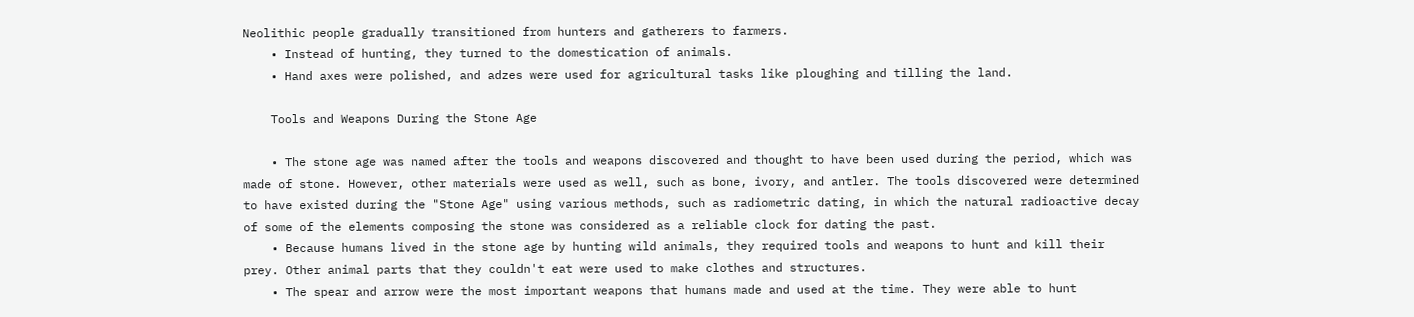Neolithic people gradually transitioned from hunters and gatherers to farmers.
    • Instead of hunting, they turned to the domestication of animals.
    • Hand axes were polished, and adzes were used for agricultural tasks like ploughing and tilling the land.

    Tools and Weapons During the Stone Age

    • The stone age was named after the tools and weapons discovered and thought to have been used during the period, which was made of stone. However, other materials were used as well, such as bone, ivory, and antler. The tools discovered were determined to have existed during the "Stone Age" using various methods, such as radiometric dating, in which the natural radioactive decay of some of the elements composing the stone was considered as a reliable clock for dating the past.
    • Because humans lived in the stone age by hunting wild animals, they required tools and weapons to hunt and kill their prey. Other animal parts that they couldn't eat were used to make clothes and structures.
    • The spear and arrow were the most important weapons that humans made and used at the time. They were able to hunt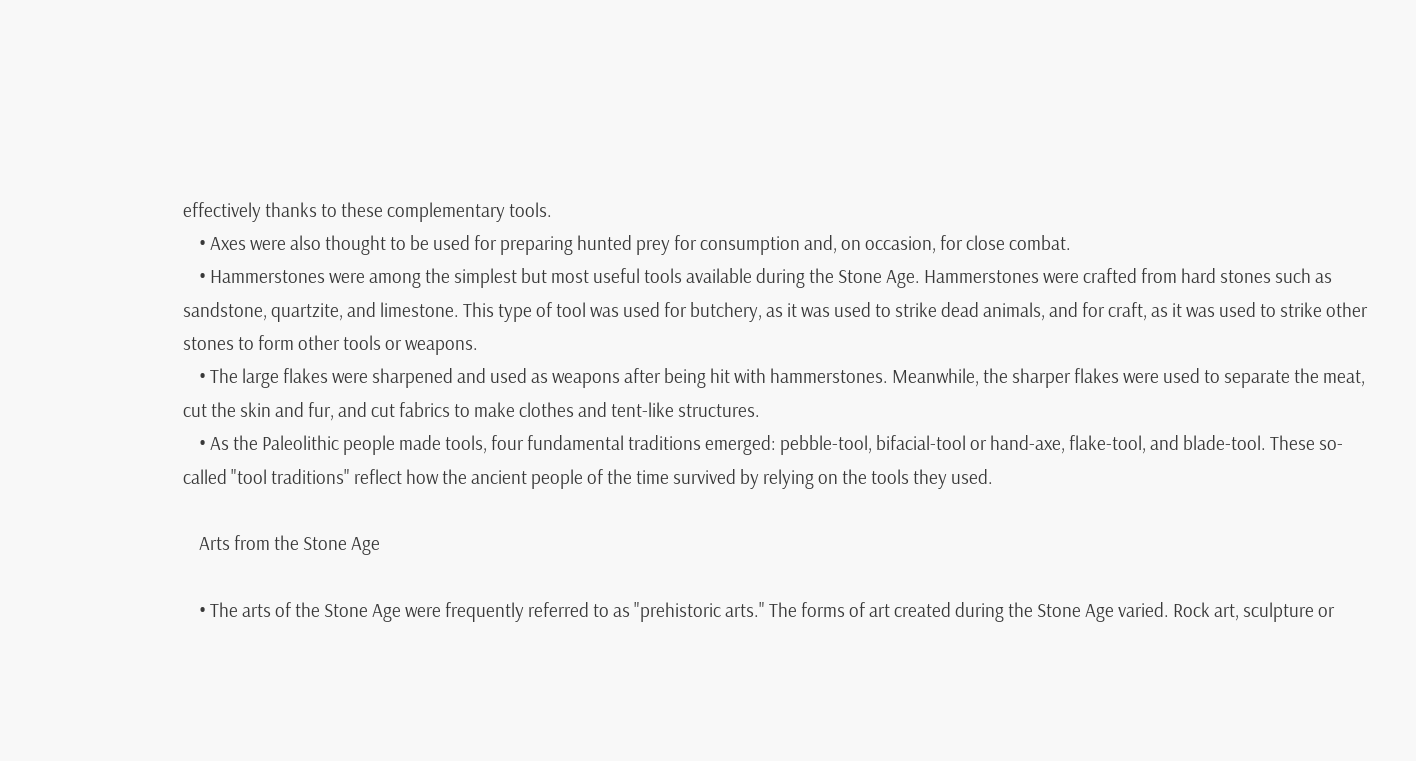effectively thanks to these complementary tools.
    • Axes were also thought to be used for preparing hunted prey for consumption and, on occasion, for close combat.
    • Hammerstones were among the simplest but most useful tools available during the Stone Age. Hammerstones were crafted from hard stones such as sandstone, quartzite, and limestone. This type of tool was used for butchery, as it was used to strike dead animals, and for craft, as it was used to strike other stones to form other tools or weapons.
    • The large flakes were sharpened and used as weapons after being hit with hammerstones. Meanwhile, the sharper flakes were used to separate the meat, cut the skin and fur, and cut fabrics to make clothes and tent-like structures.
    • As the Paleolithic people made tools, four fundamental traditions emerged: pebble-tool, bifacial-tool or hand-axe, flake-tool, and blade-tool. These so-called "tool traditions" reflect how the ancient people of the time survived by relying on the tools they used.

    Arts from the Stone Age

    • The arts of the Stone Age were frequently referred to as "prehistoric arts." The forms of art created during the Stone Age varied. Rock art, sculpture or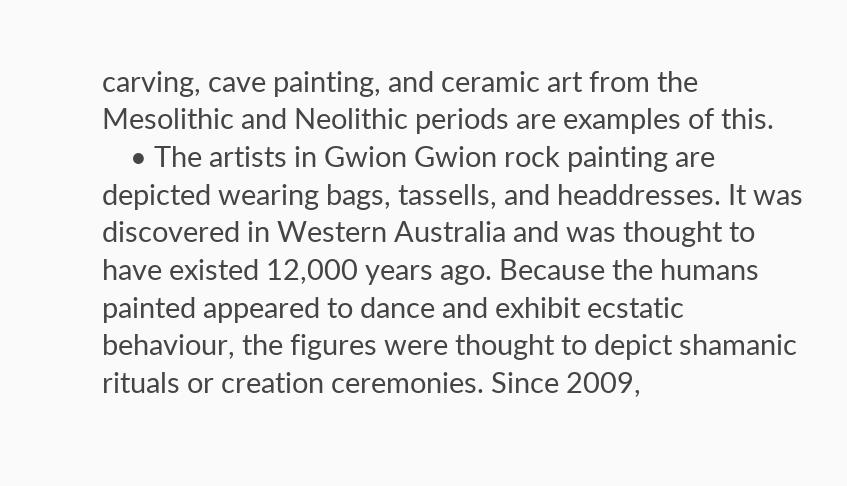carving, cave painting, and ceramic art from the Mesolithic and Neolithic periods are examples of this.
    • The artists in Gwion Gwion rock painting are depicted wearing bags, tassells, and headdresses. It was discovered in Western Australia and was thought to have existed 12,000 years ago. Because the humans painted appeared to dance and exhibit ecstatic behaviour, the figures were thought to depict shamanic rituals or creation ceremonies. Since 2009,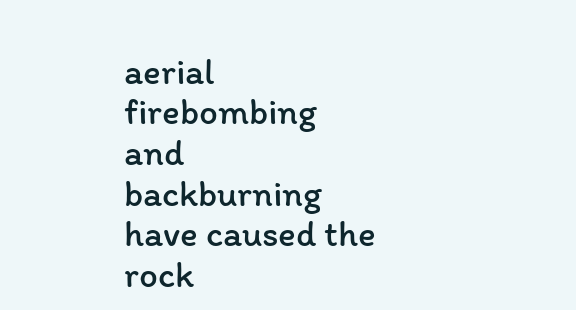aerial firebombing and backburning have caused the rock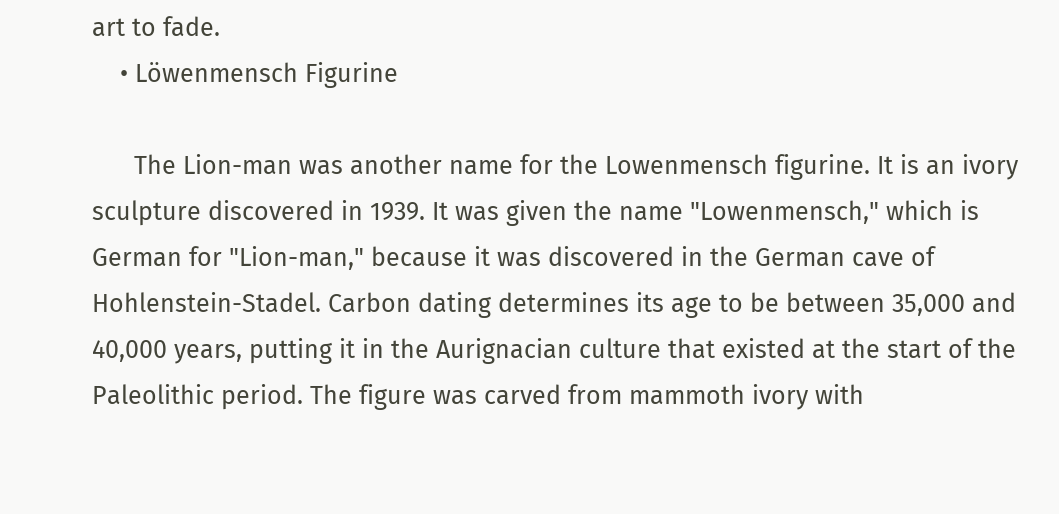art to fade.
    • Löwenmensch Figurine

      The Lion-man was another name for the Lowenmensch figurine. It is an ivory sculpture discovered in 1939. It was given the name "Lowenmensch," which is German for "Lion-man," because it was discovered in the German cave of Hohlenstein-Stadel. Carbon dating determines its age to be between 35,000 and 40,000 years, putting it in the Aurignacian culture that existed at the start of the Paleolithic period. The figure was carved from mammoth ivory with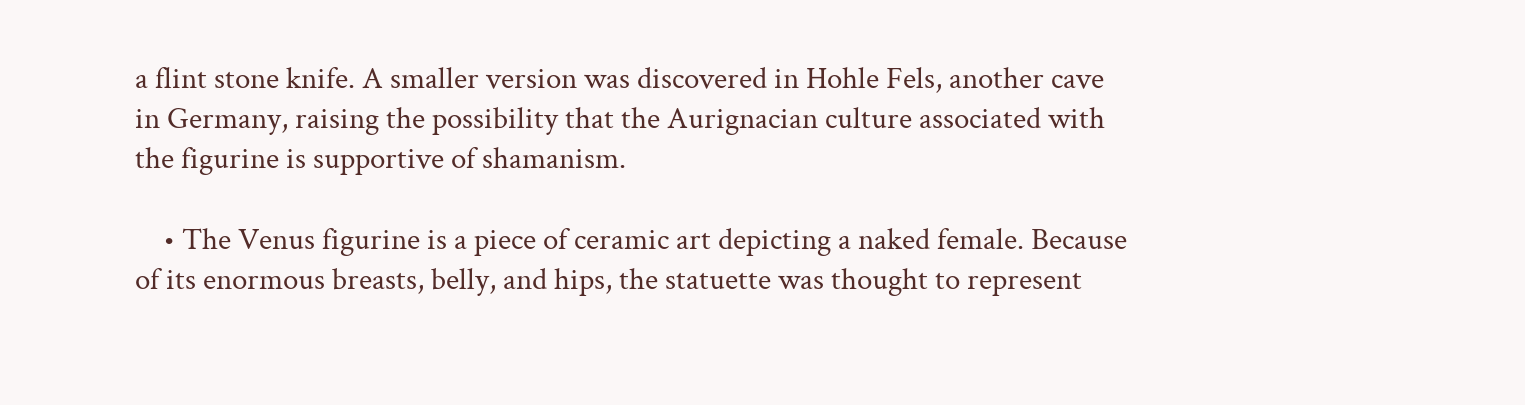a flint stone knife. A smaller version was discovered in Hohle Fels, another cave in Germany, raising the possibility that the Aurignacian culture associated with the figurine is supportive of shamanism.

    • The Venus figurine is a piece of ceramic art depicting a naked female. Because of its enormous breasts, belly, and hips, the statuette was thought to represent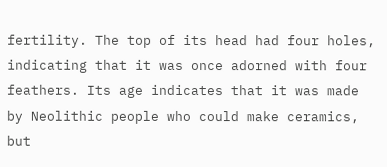fertility. The top of its head had four holes, indicating that it was once adorned with four feathers. Its age indicates that it was made by Neolithic people who could make ceramics, but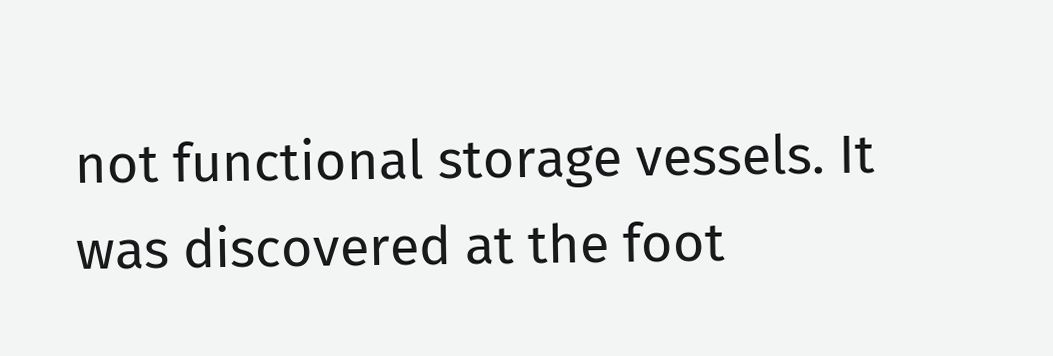not functional storage vessels. It was discovered at the foot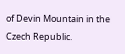of Devin Mountain in the Czech Republic.